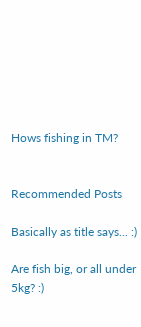Hows fishing in TM?


Recommended Posts

Basically as title says... :)

Are fish big, or all under 5kg? :)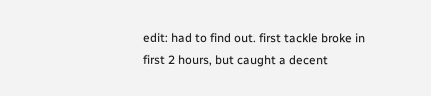edit: had to find out. first tackle broke in first 2 hours, but caught a decent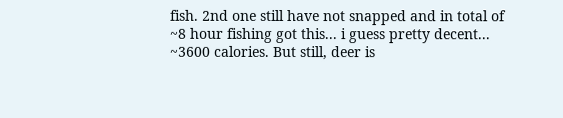fish. 2nd one still have not snapped and in total of ~8 hour fishing got this... i guess pretty decent... ~3600 calories. But still, deer is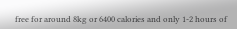free for around 8kg or 6400 calories and only 1-2 hours of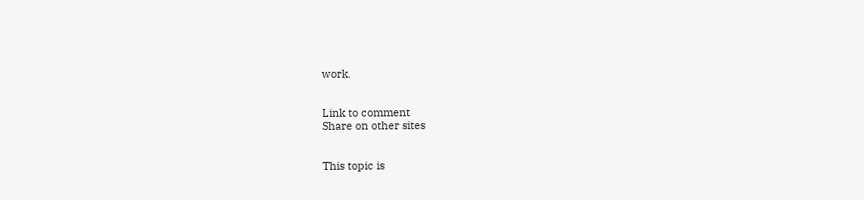work.


Link to comment
Share on other sites


This topic is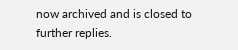now archived and is closed to further replies.